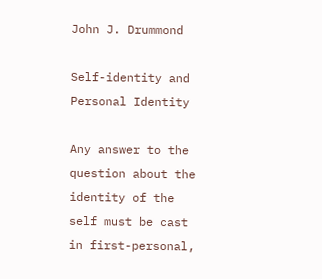John J. Drummond

Self-identity and Personal Identity

Any answer to the question about the identity of the self must be cast in first-personal,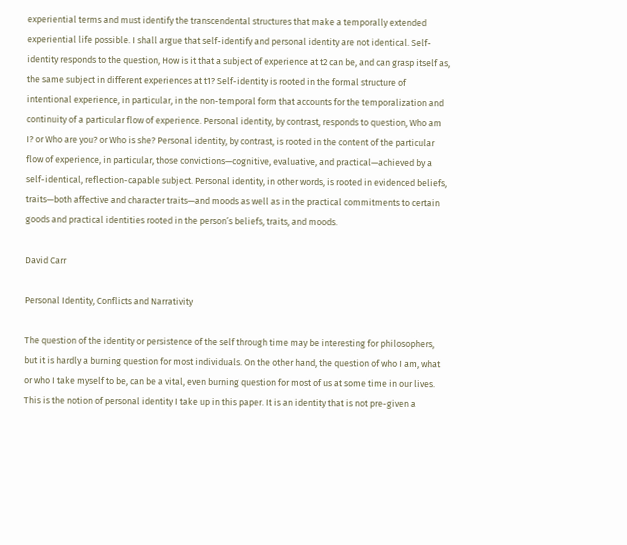experiential terms and must identify the transcendental structures that make a temporally extended experiential life possible. I shall argue that self-identify and personal identity are not identical. Self-identity responds to the question, How is it that a subject of experience at t2 can be, and can grasp itself as, the same subject in different experiences at t1? Self-identity is rooted in the formal structure of intentional experience, in particular, in the non-temporal form that accounts for the temporalization and continuity of a particular flow of experience. Personal identity, by contrast, responds to question, Who am I? or Who are you? or Who is she? Personal identity, by contrast, is rooted in the content of the particular flow of experience, in particular, those convictions—cognitive, evaluative, and practical—achieved by a self-identical, reflection-capable subject. Personal identity, in other words, is rooted in evidenced beliefs, traits—both affective and character traits—and moods as well as in the practical commitments to certain goods and practical identities rooted in the person’s beliefs, traits, and moods.

David Carr

Personal Identity, Conflicts and Narrativity

The question of the identity or persistence of the self through time may be interesting for philosophers, but it is hardly a burning question for most individuals. On the other hand, the question of who I am, what or who I take myself to be, can be a vital, even burning question for most of us at some time in our lives. This is the notion of personal identity I take up in this paper. It is an identity that is not pre-given a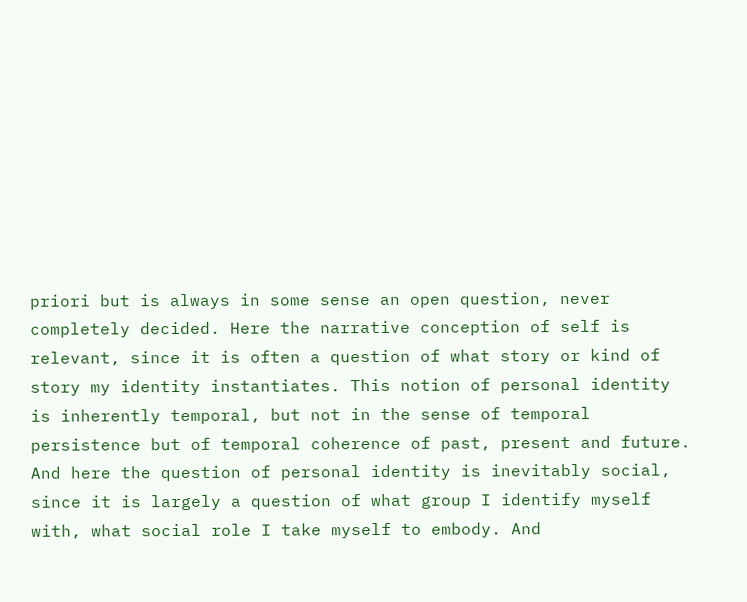priori but is always in some sense an open question, never completely decided. Here the narrative conception of self is relevant, since it is often a question of what story or kind of story my identity instantiates. This notion of personal identity is inherently temporal, but not in the sense of temporal persistence but of temporal coherence of past, present and future. And here the question of personal identity is inevitably social, since it is largely a question of what group I identify myself with, what social role I take myself to embody. And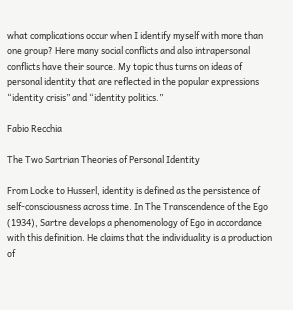what complications occur when I identify myself with more than one group? Here many social conflicts and also intrapersonal conflicts have their source. My topic thus turns on ideas of personal identity that are reflected in the popular expressions “identity crisis” and “identity politics.”

Fabio Recchia

The Two Sartrian Theories of Personal Identity

From Locke to Husserl, identity is defined as the persistence of self-consciousness across time. In The Transcendence of the Ego (1934), Sartre develops a phenomenology of Ego in accordance with this definition. He claims that the individuality is a production of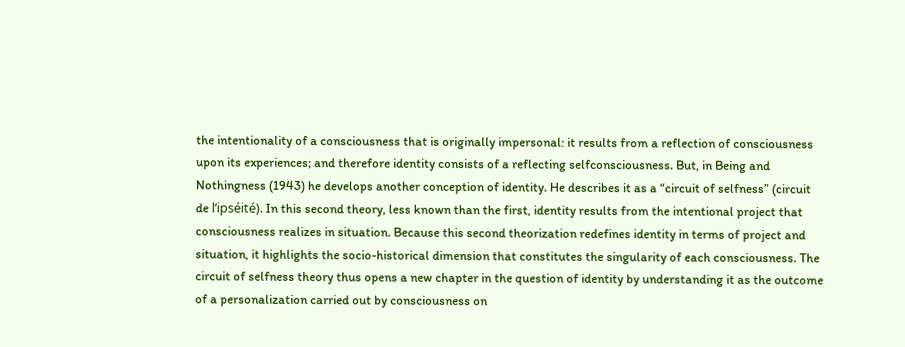the intentionality of a consciousness that is originally impersonal: it results from a reflection of consciousness upon its experiences; and therefore identity consists of a reflecting selfconsciousness. But, in Being and Nothingness (1943) he develops another conception of identity. He describes it as a “circuit of selfness” (circuit de l’ipséité). In this second theory, less known than the first, identity results from the intentional project that consciousness realizes in situation. Because this second theorization redefines identity in terms of project and situation, it highlights the socio-historical dimension that constitutes the singularity of each consciousness. The circuit of selfness theory thus opens a new chapter in the question of identity by understanding it as the outcome of a personalization carried out by consciousness on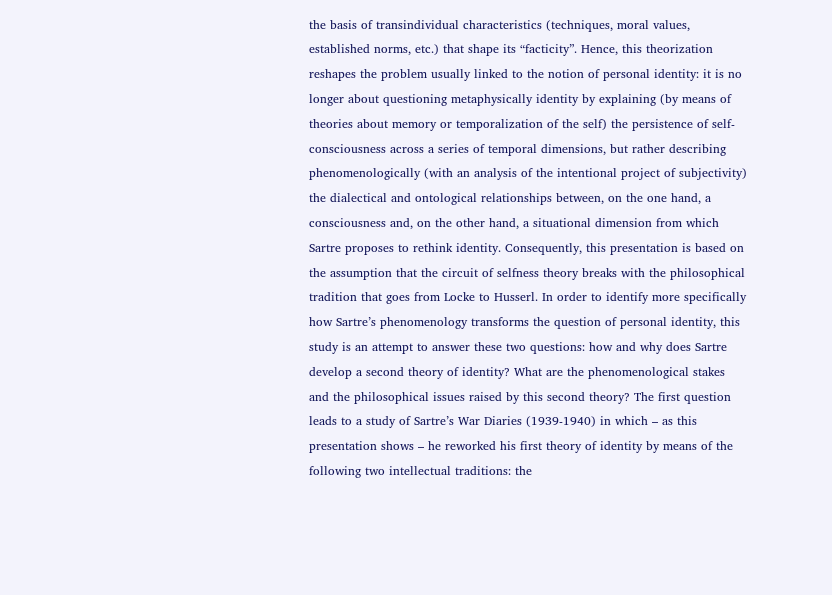the basis of transindividual characteristics (techniques, moral values, established norms, etc.) that shape its “facticity”. Hence, this theorization reshapes the problem usually linked to the notion of personal identity: it is no longer about questioning metaphysically identity by explaining (by means of theories about memory or temporalization of the self) the persistence of self-consciousness across a series of temporal dimensions, but rather describing phenomenologically (with an analysis of the intentional project of subjectivity) the dialectical and ontological relationships between, on the one hand, a consciousness and, on the other hand, a situational dimension from which Sartre proposes to rethink identity. Consequently, this presentation is based on the assumption that the circuit of selfness theory breaks with the philosophical tradition that goes from Locke to Husserl. In order to identify more specifically how Sartre’s phenomenology transforms the question of personal identity, this study is an attempt to answer these two questions: how and why does Sartre develop a second theory of identity? What are the phenomenological stakes and the philosophical issues raised by this second theory? The first question leads to a study of Sartre’s War Diaries (1939-1940) in which – as this presentation shows – he reworked his first theory of identity by means of the following two intellectual traditions: the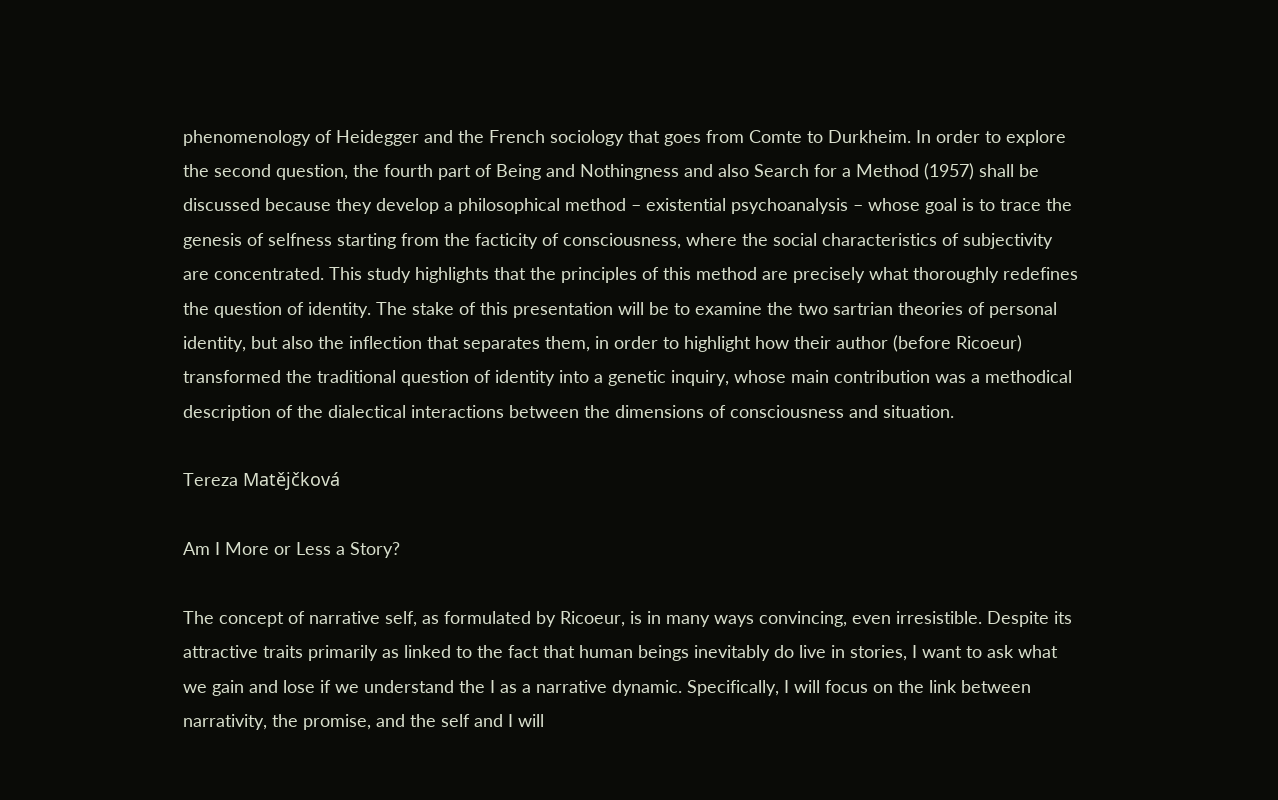phenomenology of Heidegger and the French sociology that goes from Comte to Durkheim. In order to explore the second question, the fourth part of Being and Nothingness and also Search for a Method (1957) shall be discussed because they develop a philosophical method – existential psychoanalysis – whose goal is to trace the genesis of selfness starting from the facticity of consciousness, where the social characteristics of subjectivity are concentrated. This study highlights that the principles of this method are precisely what thoroughly redefines the question of identity. The stake of this presentation will be to examine the two sartrian theories of personal identity, but also the inflection that separates them, in order to highlight how their author (before Ricoeur) transformed the traditional question of identity into a genetic inquiry, whose main contribution was a methodical description of the dialectical interactions between the dimensions of consciousness and situation.

Tereza Matějčková

Am I More or Less a Story?

The concept of narrative self, as formulated by Ricoeur, is in many ways convincing, even irresistible. Despite its attractive traits primarily as linked to the fact that human beings inevitably do live in stories, I want to ask what we gain and lose if we understand the I as a narrative dynamic. Specifically, I will focus on the link between narrativity, the promise, and the self and I will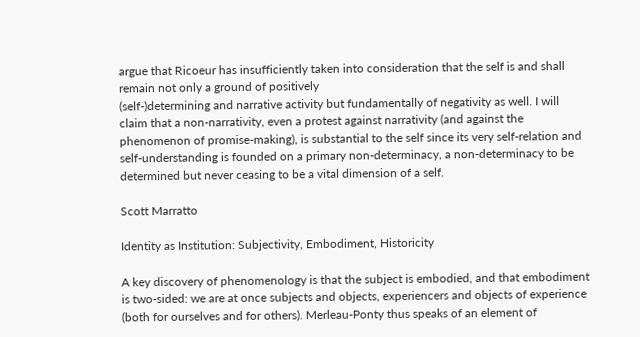argue that Ricoeur has insufficiently taken into consideration that the self is and shall remain not only a ground of positively
(self-)determining and narrative activity but fundamentally of negativity as well. I will claim that a non-narrativity, even a protest against narrativity (and against the phenomenon of promise-making), is substantial to the self since its very self-relation and self-understanding is founded on a primary non-determinacy, a non-determinacy to be determined but never ceasing to be a vital dimension of a self.

Scott Marratto

Identity as Institution: Subjectivity, Embodiment, Historicity

A key discovery of phenomenology is that the subject is embodied, and that embodiment is two-sided: we are at once subjects and objects, experiencers and objects of experience (both for ourselves and for others). Merleau-Ponty thus speaks of an element of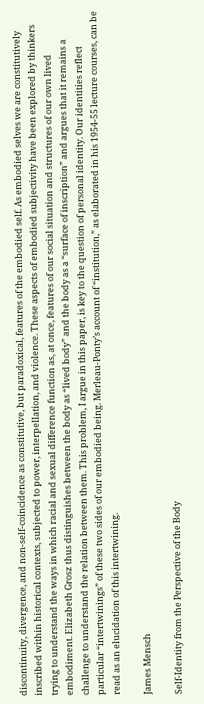discontinuity, divergence, and non-self-coincidence as constitutive, but paradoxical, features of the embodied self. As embodied selves we are constitutively inscribed within historical contexts, subjected to power, interpellation, and violence. These aspects of embodied subjectivity have been explored by thinkers trying to understand the ways in which racial and sexual difference function as, at once, features of our social situation and structures of our own lived embodiment. Elizabeth Grosz thus distinguishes between the body as “lived body” and the body as a “surface of inscription” and argues that it remains a challenge to understand the relation between them. This problem, I argue in this paper, is key to the question of personal identity. Our identities reflect particular “intertwinings” of these two sides of our embodied being. Merleau-Ponty’s account of “institution,” as elaborated in his 1954-55 lecture courses, can be read as an elucidation of this intertwining.

James Mensch

Self-Identity from the Perspective of the Body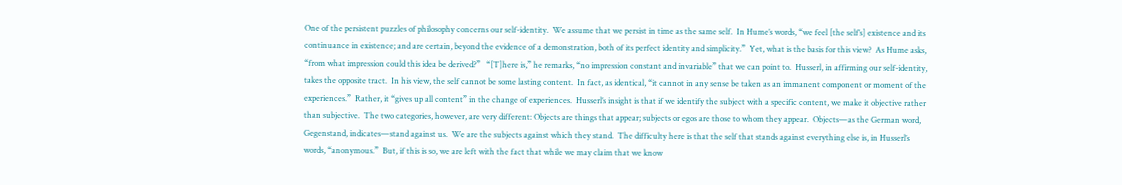One of the persistent puzzles of philosophy concerns our self-identity.  We assume that we persist in time as the same self.  In Hume’s words, “we feel [the self’s] existence and its continuance in existence; and are certain, beyond the evidence of a demonstration, both of its perfect identity and simplicity.”  Yet, what is the basis for this view?  As Hume asks, “from what impression could this idea be derived?”   “[T]here is,” he remarks, “no impression constant and invariable” that we can point to.  Husserl, in affirming our self-identity, takes the opposite tract.  In his view, the self cannot be some lasting content.  In fact, as identical, “it cannot in any sense be taken as an immanent component or moment of the experiences.”  Rather, it “gives up all content” in the change of experiences.  Husserl’s insight is that if we identify the subject with a specific content, we make it objective rather than subjective.  The two categories, however, are very different: Objects are things that appear; subjects or egos are those to whom they appear.  Objects—as the German word, Gegenstand, indicates—stand against us.  We are the subjects against which they stand.  The difficulty here is that the self that stands against everything else is, in Husserl’s words, “anonymous.”  But, if this is so, we are left with the fact that while we may claim that we know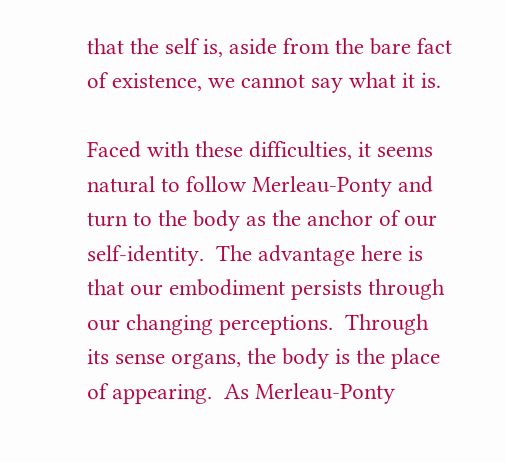that the self is, aside from the bare fact of existence, we cannot say what it is.

Faced with these difficulties, it seems natural to follow Merleau-Ponty and turn to the body as the anchor of our self-identity.  The advantage here is that our embodiment persists through our changing perceptions.  Through its sense organs, the body is the place of appearing.  As Merleau-Ponty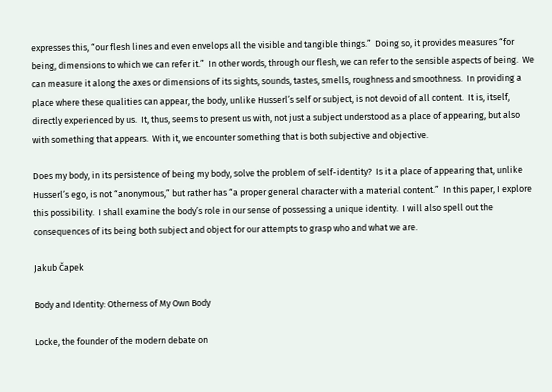expresses this, “our flesh lines and even envelops all the visible and tangible things.”  Doing so, it provides measures “for being, dimensions to which we can refer it.”  In other words, through our flesh, we can refer to the sensible aspects of being.  We can measure it along the axes or dimensions of its sights, sounds, tastes, smells, roughness and smoothness.  In providing a place where these qualities can appear, the body, unlike Husserl’s self or subject, is not devoid of all content.  It is, itself, directly experienced by us.  It, thus, seems to present us with, not just a subject understood as a place of appearing, but also with something that appears.  With it, we encounter something that is both subjective and objective.

Does my body, in its persistence of being my body, solve the problem of self-identity?  Is it a place of appearing that, unlike Husserl’s ego, is not “anonymous,” but rather has “a proper general character with a material content.”  In this paper, I explore this possibility.  I shall examine the body’s role in our sense of possessing a unique identity.  I will also spell out the consequences of its being both subject and object for our attempts to grasp who and what we are.

Jakub Čapek

Body and Identity: Otherness of My Own Body

Locke, the founder of the modern debate on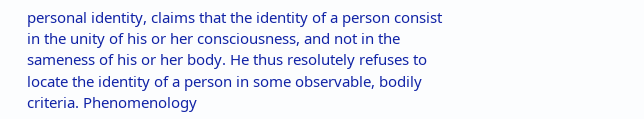personal identity, claims that the identity of a person consist in the unity of his or her consciousness, and not in the sameness of his or her body. He thus resolutely refuses to locate the identity of a person in some observable, bodily criteria. Phenomenology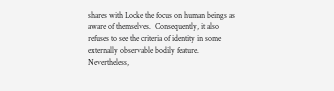shares with Locke the focus on human beings as aware of themselves.  Consequently, it also refuses to see the criteria of identity in some externally observable bodily feature. Nevertheless,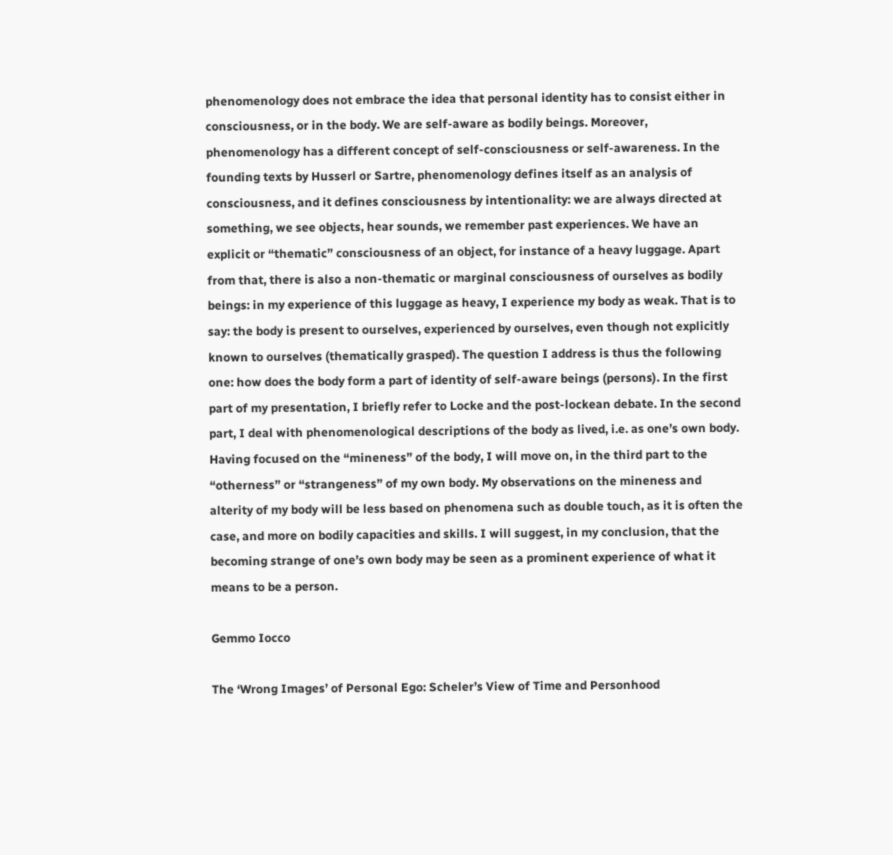phenomenology does not embrace the idea that personal identity has to consist either in consciousness, or in the body. We are self-aware as bodily beings. Moreover, phenomenology has a different concept of self-consciousness or self-awareness. In the founding texts by Husserl or Sartre, phenomenology defines itself as an analysis of consciousness, and it defines consciousness by intentionality: we are always directed at something, we see objects, hear sounds, we remember past experiences. We have an explicit or “thematic” consciousness of an object, for instance of a heavy luggage. Apart from that, there is also a non-thematic or marginal consciousness of ourselves as bodily beings: in my experience of this luggage as heavy, I experience my body as weak. That is to say: the body is present to ourselves, experienced by ourselves, even though not explicitly known to ourselves (thematically grasped). The question I address is thus the following one: how does the body form a part of identity of self-aware beings (persons). In the first part of my presentation, I briefly refer to Locke and the post-lockean debate. In the second part, I deal with phenomenological descriptions of the body as lived, i.e. as one’s own body. Having focused on the “mineness” of the body, I will move on, in the third part to the “otherness” or “strangeness” of my own body. My observations on the mineness and alterity of my body will be less based on phenomena such as double touch, as it is often the case, and more on bodily capacities and skills. I will suggest, in my conclusion, that the becoming strange of one’s own body may be seen as a prominent experience of what it means to be a person.

Gemmo Iocco

The ‘Wrong Images’ of Personal Ego: Scheler’s View of Time and Personhood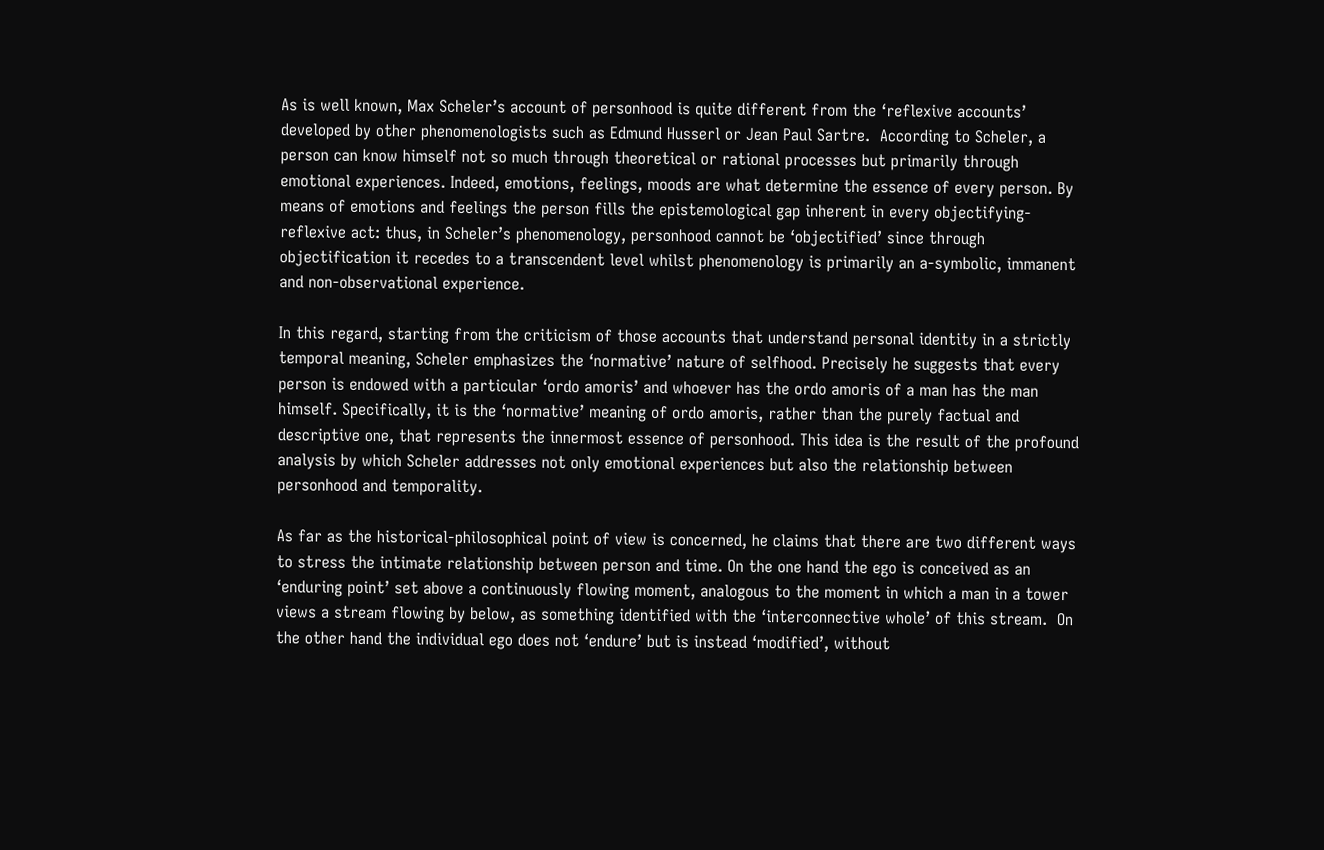As is well known, Max Scheler’s account of personhood is quite different from the ‘reflexive accounts’ developed by other phenomenologists such as Edmund Husserl or Jean Paul Sartre.  According to Scheler, a person can know himself not so much through theoretical or rational processes but primarily through emotional experiences. Indeed, emotions, feelings, moods are what determine the essence of every person. By means of emotions and feelings the person fills the epistemological gap inherent in every objectifying-reflexive act: thus, in Scheler’s phenomenology, personhood cannot be ‘objectified’ since through objectification it recedes to a transcendent level whilst phenomenology is primarily an a-symbolic, immanent and non-observational experience.

In this regard, starting from the criticism of those accounts that understand personal identity in a strictly temporal meaning, Scheler emphasizes the ‘normative’ nature of selfhood. Precisely he suggests that every person is endowed with a particular ‘ordo amoris’ and whoever has the ordo amoris of a man has the man himself. Specifically, it is the ‘normative’ meaning of ordo amoris, rather than the purely factual and descriptive one, that represents the innermost essence of personhood. This idea is the result of the profound analysis by which Scheler addresses not only emotional experiences but also the relationship between personhood and temporality.

As far as the historical-philosophical point of view is concerned, he claims that there are two different ways to stress the intimate relationship between person and time. On the one hand the ego is conceived as an ‘enduring point’ set above a continuously flowing moment, analogous to the moment in which a man in a tower views a stream flowing by below, as something identified with the ‘interconnective whole’ of this stream.  On the other hand the individual ego does not ‘endure’ but is instead ‘modified’, without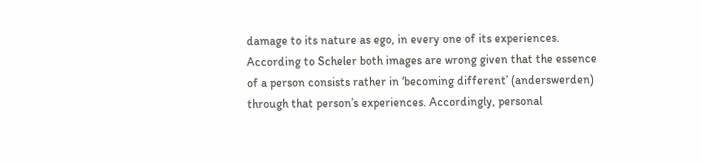damage to its nature as ego, in every one of its experiences. According to Scheler both images are wrong given that the essence of a person consists rather in ‘becoming different’ (anderswerden) through that person’s experiences. Accordingly, personal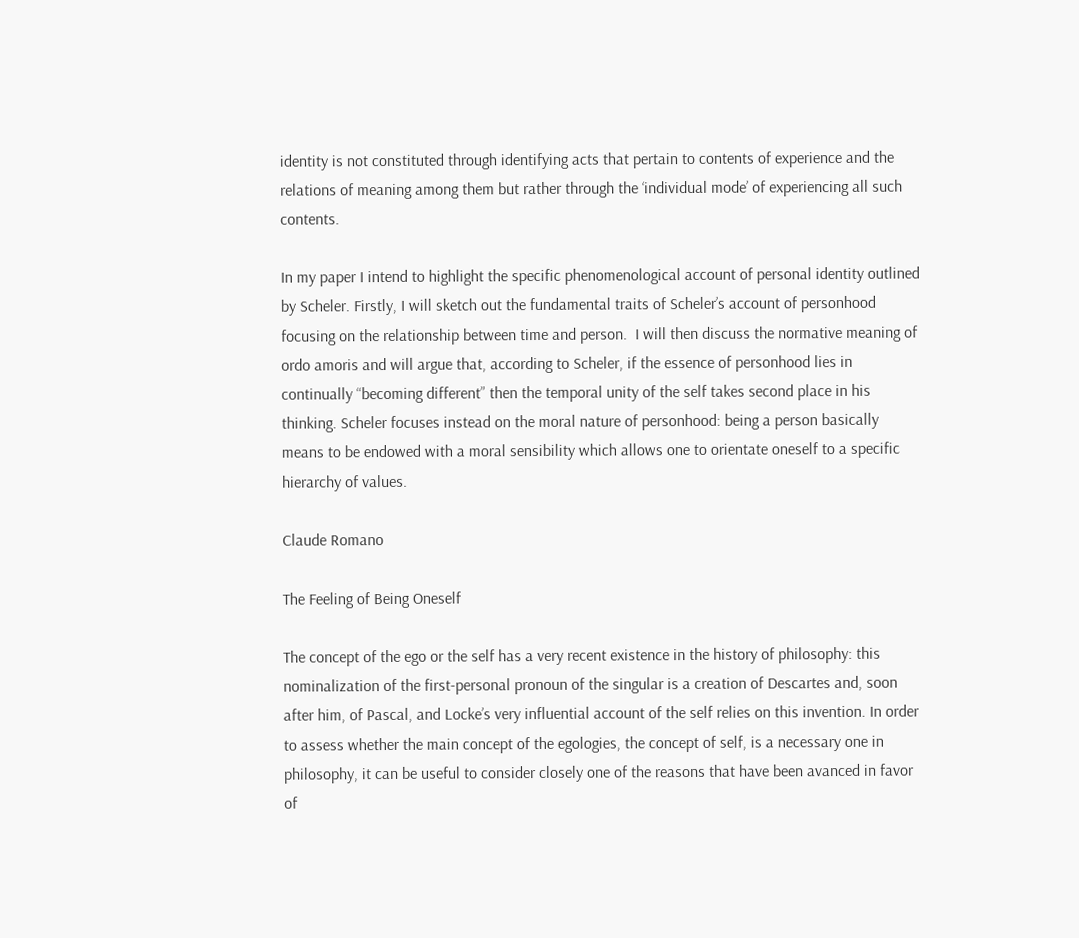identity is not constituted through identifying acts that pertain to contents of experience and the relations of meaning among them but rather through the ‘individual mode’ of experiencing all such contents.

In my paper I intend to highlight the specific phenomenological account of personal identity outlined by Scheler. Firstly, I will sketch out the fundamental traits of Scheler’s account of personhood focusing on the relationship between time and person.  I will then discuss the normative meaning of ordo amoris and will argue that, according to Scheler, if the essence of personhood lies in continually “becoming different” then the temporal unity of the self takes second place in his thinking. Scheler focuses instead on the moral nature of personhood: being a person basically means to be endowed with a moral sensibility which allows one to orientate oneself to a specific hierarchy of values.

Claude Romano

The Feeling of Being Oneself

The concept of the ego or the self has a very recent existence in the history of philosophy: this nominalization of the first-personal pronoun of the singular is a creation of Descartes and, soon after him, of Pascal, and Locke’s very influential account of the self relies on this invention. In order to assess whether the main concept of the egologies, the concept of self, is a necessary one in philosophy, it can be useful to consider closely one of the reasons that have been avanced in favor of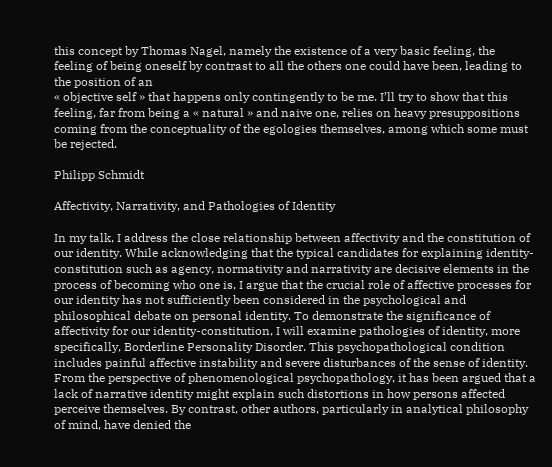this concept by Thomas Nagel, namely the existence of a very basic feeling, the feeling of being oneself by contrast to all the others one could have been, leading to the position of an
« objective self » that happens only contingently to be me. I’ll try to show that this feeling, far from being a « natural » and naive one, relies on heavy presuppositions coming from the conceptuality of the egologies themselves, among which some must be rejected.

Philipp Schmidt

Affectivity, Narrativity, and Pathologies of Identity

In my talk, I address the close relationship between affectivity and the constitution of our identity. While acknowledging that the typical candidates for explaining identity-constitution such as agency, normativity and narrativity are decisive elements in the process of becoming who one is, I argue that the crucial role of affective processes for our identity has not sufficiently been considered in the psychological and philosophical debate on personal identity. To demonstrate the significance of affectivity for our identity-constitution, I will examine pathologies of identity, more specifically, Borderline Personality Disorder. This psychopathological condition includes painful affective instability and severe disturbances of the sense of identity. From the perspective of phenomenological psychopathology, it has been argued that a lack of narrative identity might explain such distortions in how persons affected perceive themselves. By contrast, other authors, particularly in analytical philosophy of mind, have denied the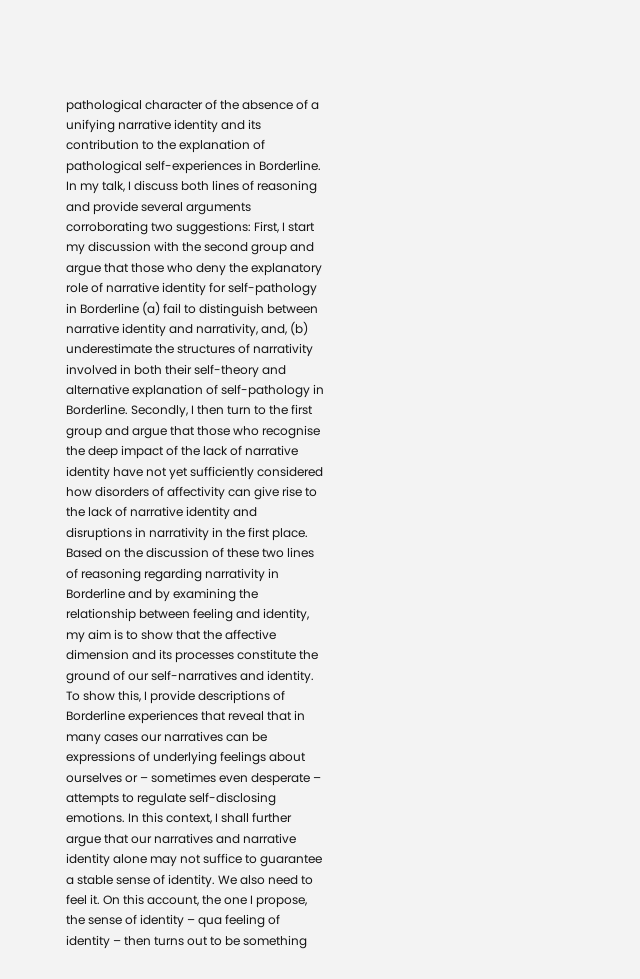pathological character of the absence of a unifying narrative identity and its contribution to the explanation of pathological self-experiences in Borderline. In my talk, I discuss both lines of reasoning and provide several arguments corroborating two suggestions: First, I start my discussion with the second group and argue that those who deny the explanatory role of narrative identity for self-pathology in Borderline (a) fail to distinguish between narrative identity and narrativity, and, (b) underestimate the structures of narrativity involved in both their self-theory and alternative explanation of self-pathology in Borderline. Secondly, I then turn to the first group and argue that those who recognise the deep impact of the lack of narrative identity have not yet sufficiently considered how disorders of affectivity can give rise to the lack of narrative identity and disruptions in narrativity in the first place. Based on the discussion of these two lines of reasoning regarding narrativity in Borderline and by examining the relationship between feeling and identity, my aim is to show that the affective dimension and its processes constitute the ground of our self-narratives and identity. To show this, I provide descriptions of Borderline experiences that reveal that in many cases our narratives can be expressions of underlying feelings about ourselves or – sometimes even desperate – attempts to regulate self-disclosing emotions. In this context, I shall further argue that our narratives and narrative identity alone may not suffice to guarantee a stable sense of identity. We also need to feel it. On this account, the one I propose, the sense of identity – qua feeling of identity – then turns out to be something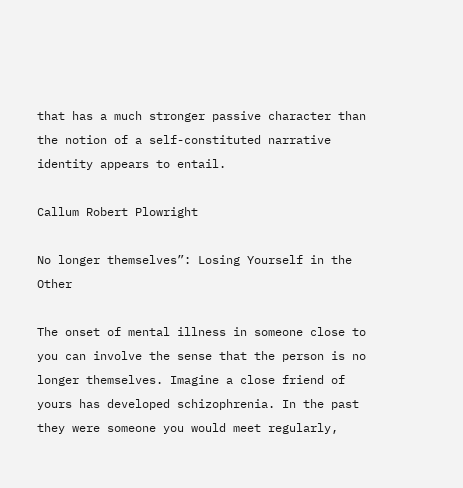that has a much stronger passive character than the notion of a self-constituted narrative identity appears to entail.

Callum Robert Plowright

No longer themselves”: Losing Yourself in the Other

The onset of mental illness in someone close to you can involve the sense that the person is no longer themselves. Imagine a close friend of yours has developed schizophrenia. In the past they were someone you would meet regularly,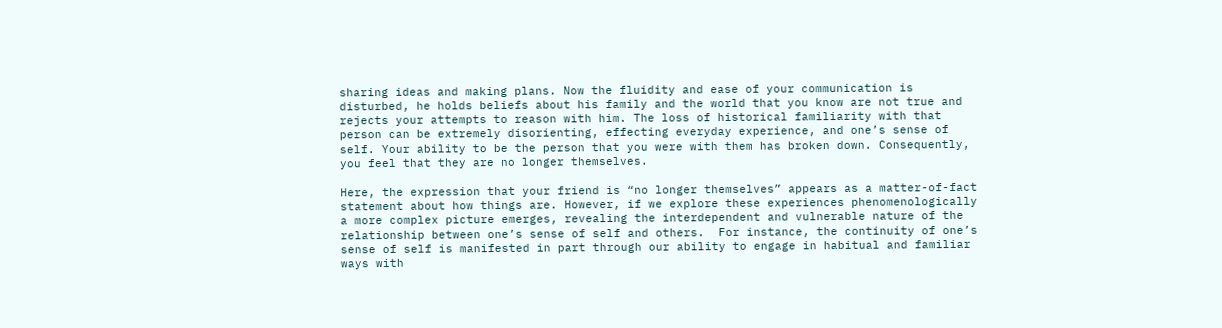sharing ideas and making plans. Now the fluidity and ease of your communication is disturbed, he holds beliefs about his family and the world that you know are not true and rejects your attempts to reason with him. The loss of historical familiarity with that person can be extremely disorienting, effecting everyday experience, and one’s sense of self. Your ability to be the person that you were with them has broken down. Consequently, you feel that they are no longer themselves.

Here, the expression that your friend is “no longer themselves” appears as a matter-of-fact statement about how things are. However, if we explore these experiences phenomenologically a more complex picture emerges, revealing the interdependent and vulnerable nature of the relationship between one’s sense of self and others.  For instance, the continuity of one’s sense of self is manifested in part through our ability to engage in habitual and familiar ways with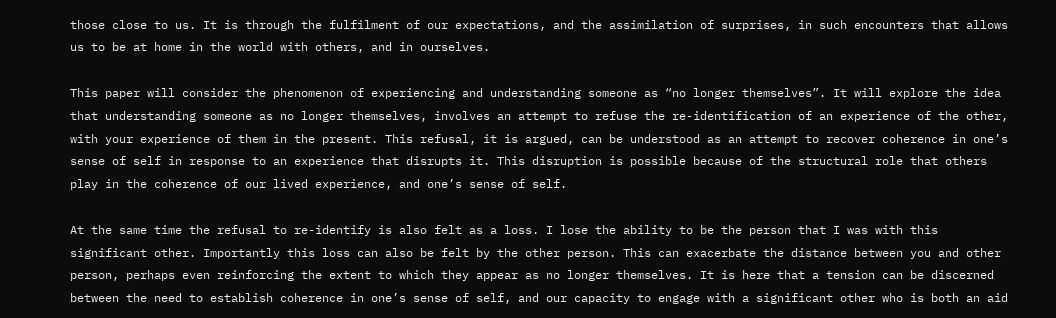those close to us. It is through the fulfilment of our expectations, and the assimilation of surprises, in such encounters that allows us to be at home in the world with others, and in ourselves.

This paper will consider the phenomenon of experiencing and understanding someone as “no longer themselves”. It will explore the idea that understanding someone as no longer themselves, involves an attempt to refuse the re-identification of an experience of the other, with your experience of them in the present. This refusal, it is argued, can be understood as an attempt to recover coherence in one’s sense of self in response to an experience that disrupts it. This disruption is possible because of the structural role that others play in the coherence of our lived experience, and one’s sense of self.

At the same time the refusal to re-identify is also felt as a loss. I lose the ability to be the person that I was with this significant other. Importantly this loss can also be felt by the other person. This can exacerbate the distance between you and other person, perhaps even reinforcing the extent to which they appear as no longer themselves. It is here that a tension can be discerned between the need to establish coherence in one’s sense of self, and our capacity to engage with a significant other who is both an aid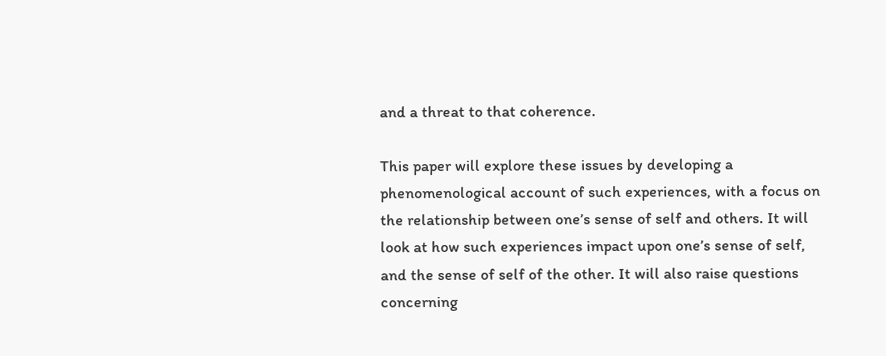and a threat to that coherence.

This paper will explore these issues by developing a phenomenological account of such experiences, with a focus on the relationship between one’s sense of self and others. It will look at how such experiences impact upon one’s sense of self, and the sense of self of the other. It will also raise questions concerning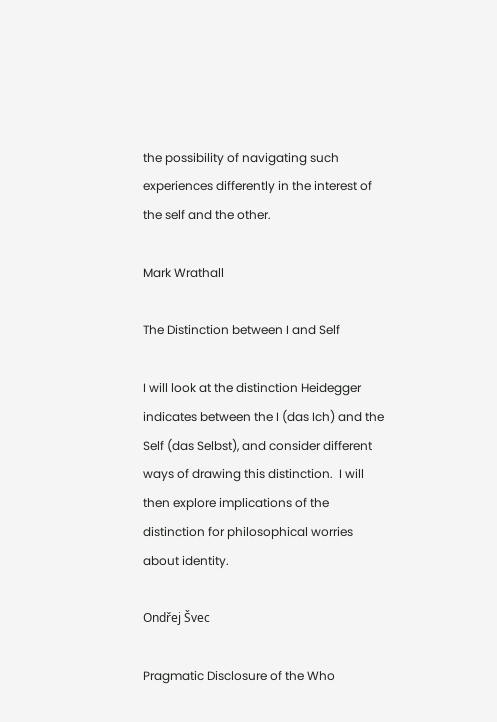the possibility of navigating such experiences differently in the interest of the self and the other.

Mark Wrathall

The Distinction between I and Self

I will look at the distinction Heidegger indicates between the I (das Ich) and the Self (das Selbst), and consider different ways of drawing this distinction.  I will then explore implications of the distinction for philosophical worries about identity.

Ondřej Švec

Pragmatic Disclosure of the Who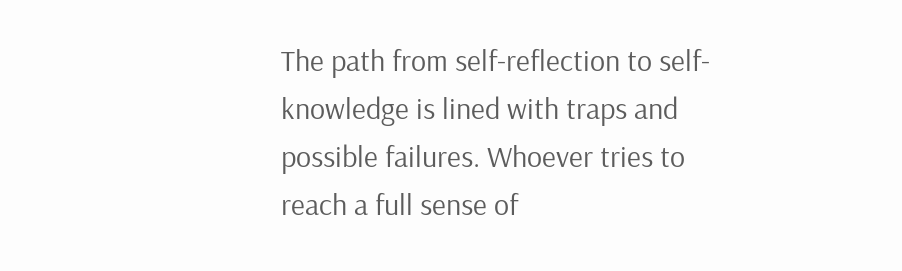The path from self-reflection to self-knowledge is lined with traps and possible failures. Whoever tries to reach a full sense of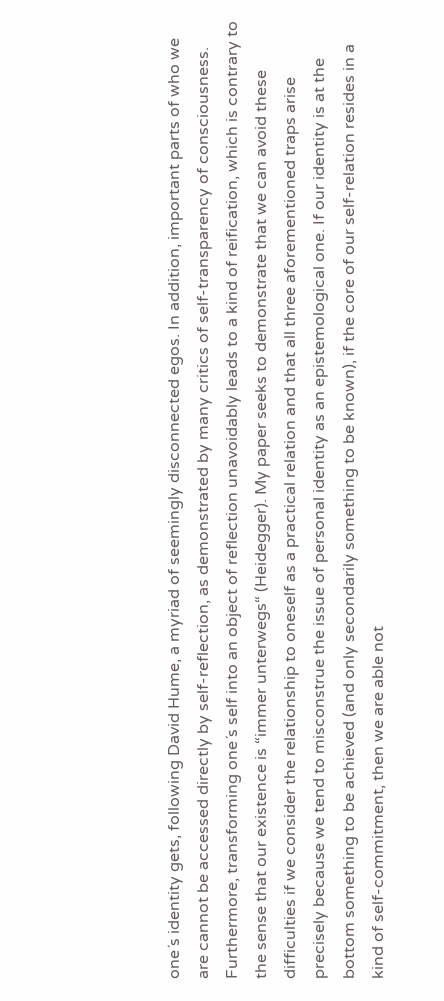one´s identity gets, following David Hume, a myriad of seemingly disconnected egos. In addition, important parts of who we are cannot be accessed directly by self-reflection, as demonstrated by many critics of self-transparency of consciousness. Furthermore, transforming one´s self into an object of reflection unavoidably leads to a kind of reification, which is contrary to the sense that our existence is “immer unterwegs“ (Heidegger). My paper seeks to demonstrate that we can avoid these difficulties if we consider the relationship to oneself as a practical relation and that all three aforementioned traps arise precisely because we tend to misconstrue the issue of personal identity as an epistemological one. If our identity is at the bottom something to be achieved (and only secondarily something to be known), if the core of our self-relation resides in a kind of self-commitment, then we are able not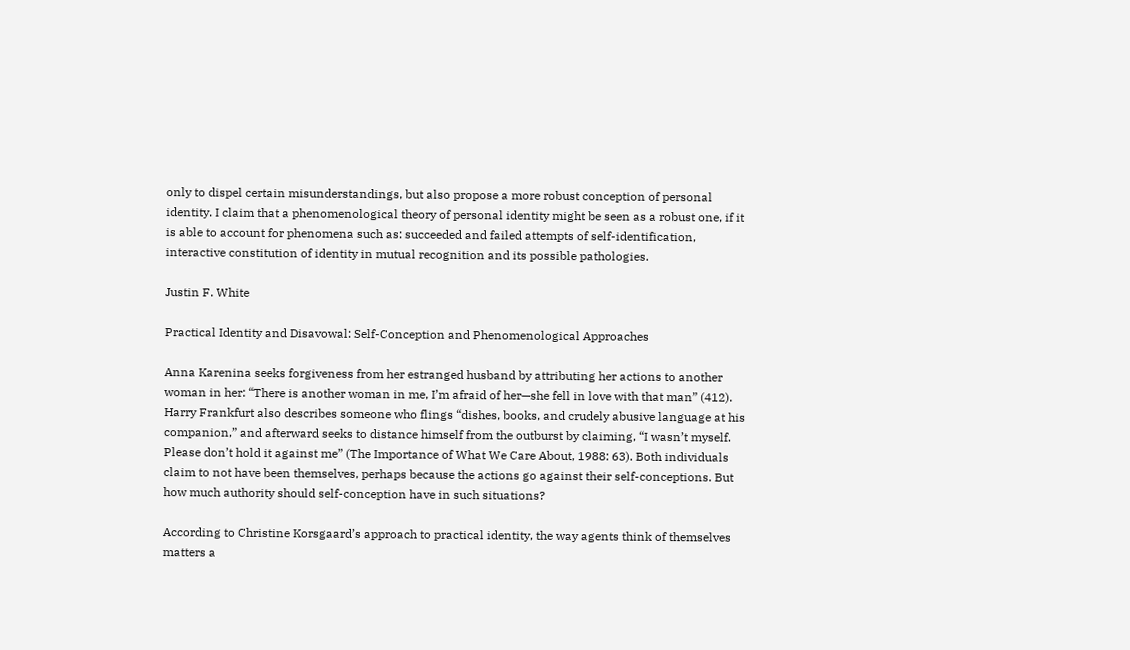only to dispel certain misunderstandings, but also propose a more robust conception of personal identity. I claim that a phenomenological theory of personal identity might be seen as a robust one, if it is able to account for phenomena such as: succeeded and failed attempts of self-identification, interactive constitution of identity in mutual recognition and its possible pathologies.

Justin F. White

Practical Identity and Disavowal: Self-Conception and Phenomenological Approaches

Anna Karenina seeks forgiveness from her estranged husband by attributing her actions to another woman in her: “There is another woman in me, I’m afraid of her—she fell in love with that man” (412). Harry Frankfurt also describes someone who flings “dishes, books, and crudely abusive language at his companion,” and afterward seeks to distance himself from the outburst by claiming, “I wasn’t myself. Please don’t hold it against me” (The Importance of What We Care About, 1988: 63). Both individuals claim to not have been themselves, perhaps because the actions go against their self-conceptions. But how much authority should self-conception have in such situations?

According to Christine Korsgaard’s approach to practical identity, the way agents think of themselves matters a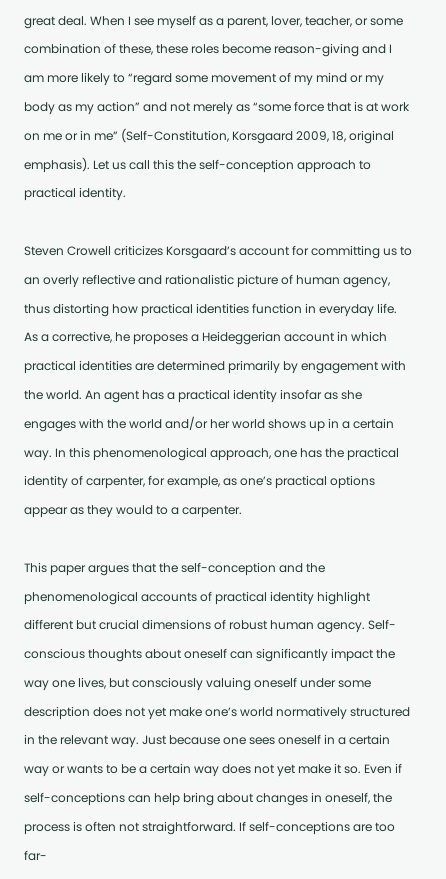great deal. When I see myself as a parent, lover, teacher, or some combination of these, these roles become reason-giving and I am more likely to “regard some movement of my mind or my body as my action” and not merely as “some force that is at work on me or in me” (Self-Constitution, Korsgaard 2009, 18, original emphasis). Let us call this the self-conception approach to practical identity.

Steven Crowell criticizes Korsgaard’s account for committing us to an overly reflective and rationalistic picture of human agency, thus distorting how practical identities function in everyday life. As a corrective, he proposes a Heideggerian account in which practical identities are determined primarily by engagement with the world. An agent has a practical identity insofar as she engages with the world and/or her world shows up in a certain way. In this phenomenological approach, one has the practical identity of carpenter, for example, as one’s practical options appear as they would to a carpenter.

This paper argues that the self-conception and the phenomenological accounts of practical identity highlight different but crucial dimensions of robust human agency. Self-conscious thoughts about oneself can significantly impact the way one lives, but consciously valuing oneself under some description does not yet make one’s world normatively structured in the relevant way. Just because one sees oneself in a certain way or wants to be a certain way does not yet make it so. Even if self-conceptions can help bring about changes in oneself, the process is often not straightforward. If self-conceptions are too far-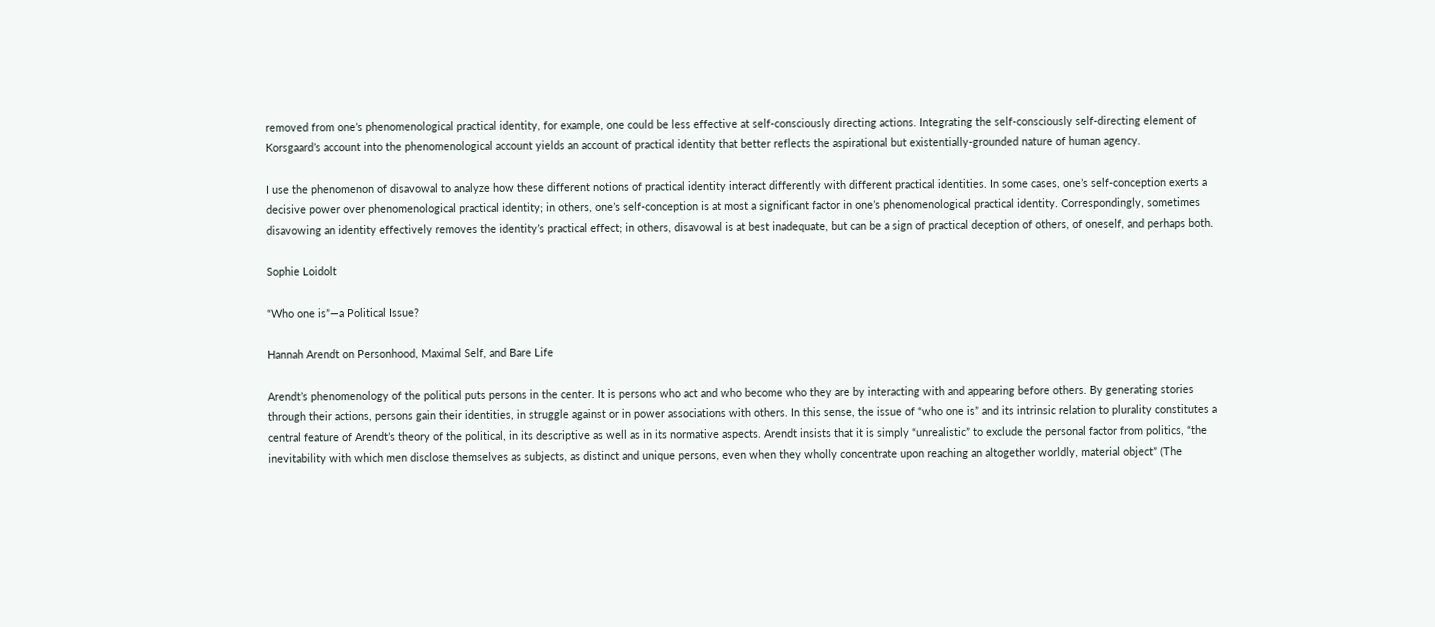removed from one’s phenomenological practical identity, for example, one could be less effective at self-consciously directing actions. Integrating the self-consciously self-directing element of Korsgaard’s account into the phenomenological account yields an account of practical identity that better reflects the aspirational but existentially-grounded nature of human agency.

I use the phenomenon of disavowal to analyze how these different notions of practical identity interact differently with different practical identities. In some cases, one’s self-conception exerts a decisive power over phenomenological practical identity; in others, one’s self-conception is at most a significant factor in one’s phenomenological practical identity. Correspondingly, sometimes disavowing an identity effectively removes the identity’s practical effect; in others, disavowal is at best inadequate, but can be a sign of practical deception of others, of oneself, and perhaps both.

Sophie Loidolt

“Who one is”—a Political Issue?

Hannah Arendt on Personhood, Maximal Self, and Bare Life

Arendt’s phenomenology of the political puts persons in the center. It is persons who act and who become who they are by interacting with and appearing before others. By generating stories through their actions, persons gain their identities, in struggle against or in power associations with others. In this sense, the issue of “who one is” and its intrinsic relation to plurality constitutes a central feature of Arendt’s theory of the political, in its descriptive as well as in its normative aspects. Arendt insists that it is simply “unrealistic” to exclude the personal factor from politics, “the inevitability with which men disclose themselves as subjects, as distinct and unique persons, even when they wholly concentrate upon reaching an altogether worldly, material object” (The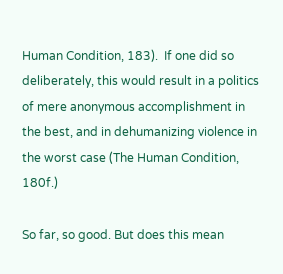Human Condition, 183).  If one did so deliberately, this would result in a politics of mere anonymous accomplishment in the best, and in dehumanizing violence in the worst case (The Human Condition, 180f.)

So far, so good. But does this mean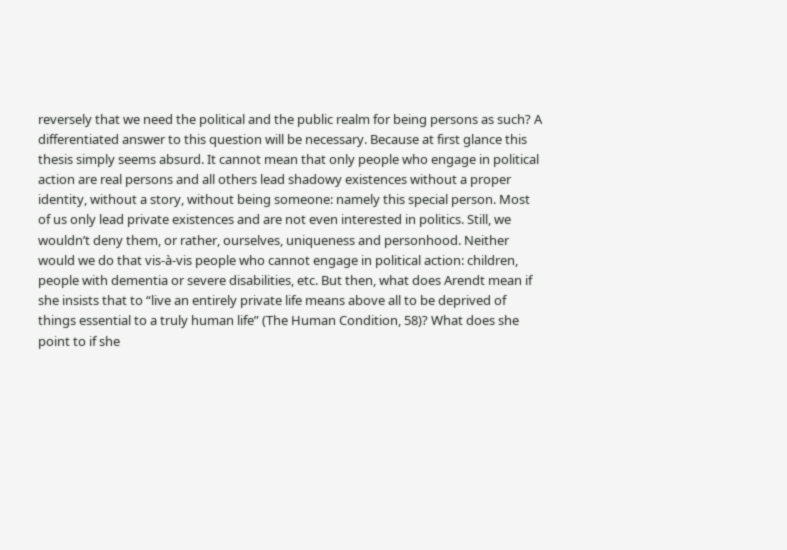reversely that we need the political and the public realm for being persons as such? A differentiated answer to this question will be necessary. Because at first glance this thesis simply seems absurd. It cannot mean that only people who engage in political action are real persons and all others lead shadowy existences without a proper identity, without a story, without being someone: namely this special person. Most of us only lead private existences and are not even interested in politics. Still, we wouldn’t deny them, or rather, ourselves, uniqueness and personhood. Neither would we do that vis-à-vis people who cannot engage in political action: children, people with dementia or severe disabilities, etc. But then, what does Arendt mean if she insists that to “live an entirely private life means above all to be deprived of things essential to a truly human life” (The Human Condition, 58)? What does she point to if she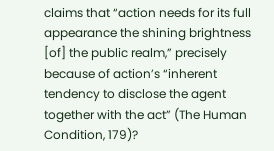claims that “action needs for its full appearance the shining brightness [of] the public realm,” precisely because of action’s “inherent tendency to disclose the agent together with the act” (The Human Condition, 179)?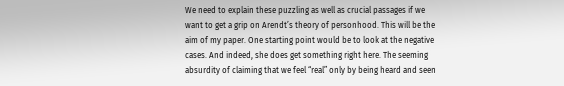We need to explain these puzzling as well as crucial passages if we want to get a grip on Arendt’s theory of personhood. This will be the aim of my paper. One starting point would be to look at the negative cases. And indeed, she does get something right here. The seeming absurdity of claiming that we feel “real” only by being heard and seen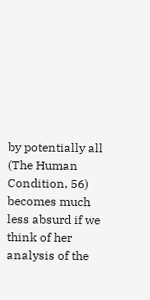by potentially all (The Human Condition, 56) becomes much less absurd if we think of her analysis of the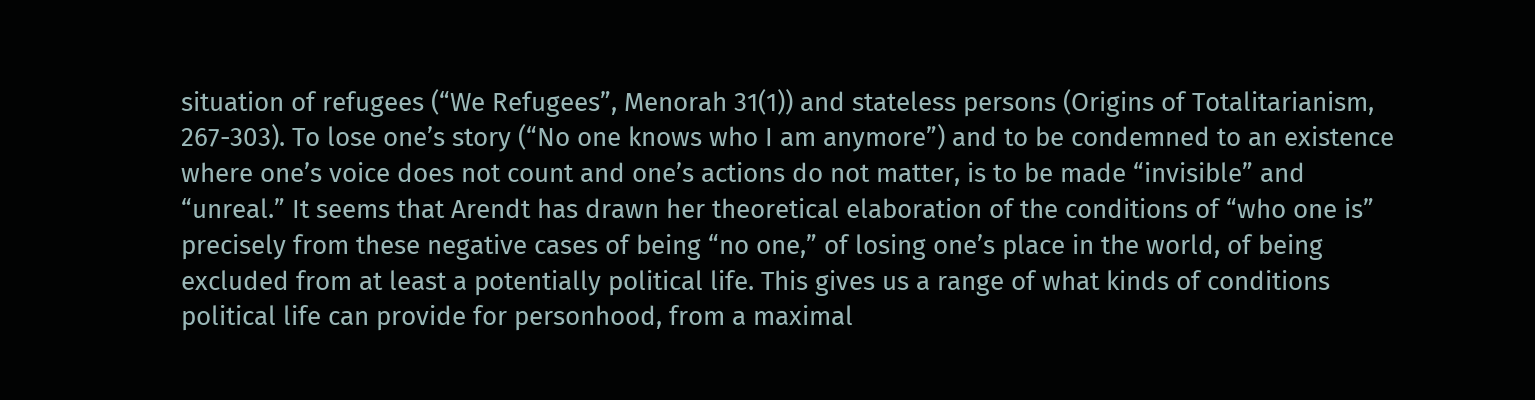situation of refugees (“We Refugees”, Menorah 31(1)) and stateless persons (Origins of Totalitarianism, 267-303). To lose one’s story (“No one knows who I am anymore”) and to be condemned to an existence where one’s voice does not count and one’s actions do not matter, is to be made “invisible” and “unreal.” It seems that Arendt has drawn her theoretical elaboration of the conditions of “who one is” precisely from these negative cases of being “no one,” of losing one’s place in the world, of being excluded from at least a potentially political life. This gives us a range of what kinds of conditions political life can provide for personhood, from a maximal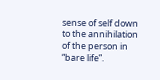sense of self down to the annihilation of the person in “bare life”.